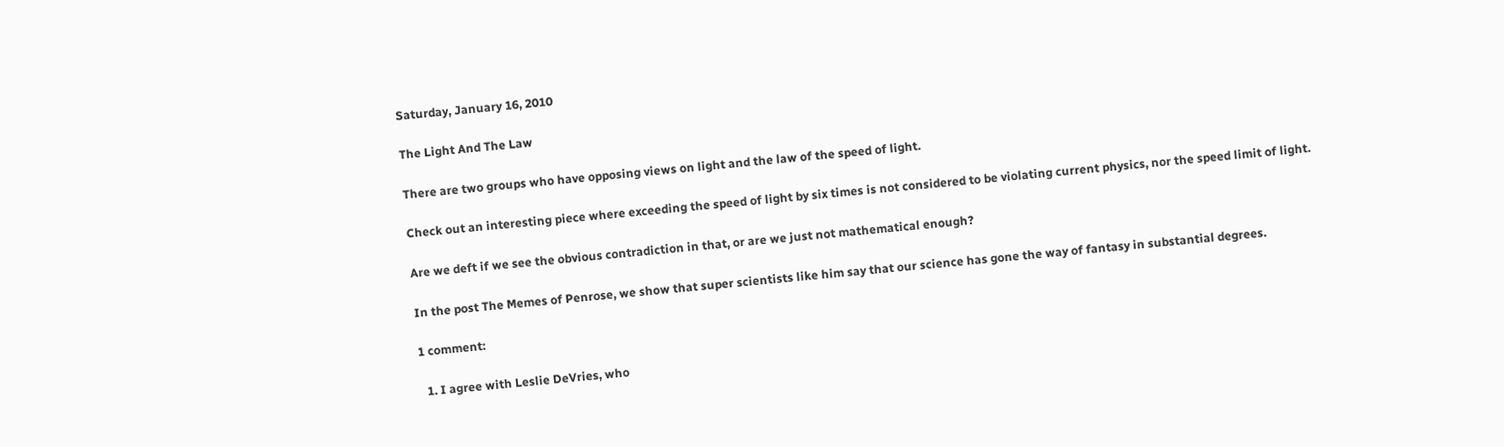Saturday, January 16, 2010

The Light And The Law

There are two groups who have opposing views on light and the law of the speed of light.

Check out an interesting piece where exceeding the speed of light by six times is not considered to be violating current physics, nor the speed limit of light.

Are we deft if we see the obvious contradiction in that, or are we just not mathematical enough?

In the post The Memes of Penrose, we show that super scientists like him say that our science has gone the way of fantasy in substantial degrees.

1 comment:

  1. I agree with Leslie DeVries, who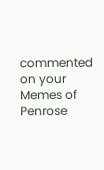commented on your Memes of Penrose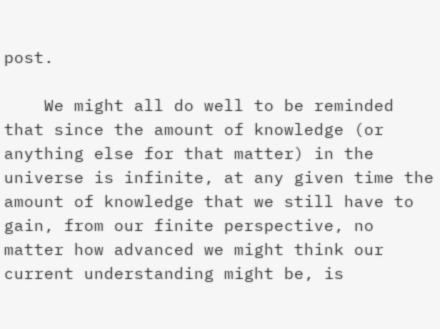post.

    We might all do well to be reminded that since the amount of knowledge (or anything else for that matter) in the universe is infinite, at any given time the amount of knowledge that we still have to gain, from our finite perspective, no matter how advanced we might think our current understanding might be, is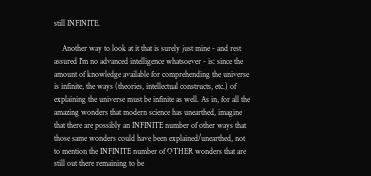still INFINITE.

    Another way to look at it that is surely just mine - and rest assured I'm no advanced intelligence whatsoever - is: since the amount of knowledge available for comprehending the universe is infinite, the ways (theories, intellectual constructs, etc.) of explaining the universe must be infinite as well. As in, for all the amazing wonders that modern science has unearthed, imagine that there are possibly an INFINITE number of other ways that those same wonders could have been explained/unearthed, not to mention the INFINITE number of OTHER wonders that are still out there remaining to be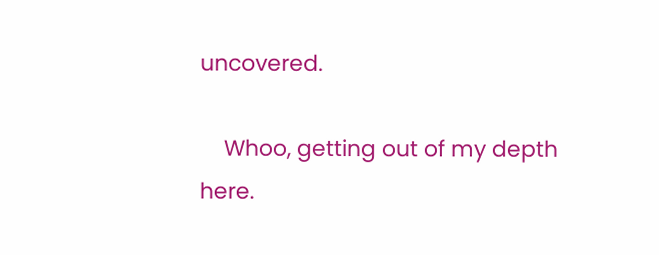uncovered.

    Whoo, getting out of my depth here.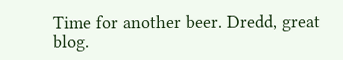Time for another beer. Dredd, great blog.